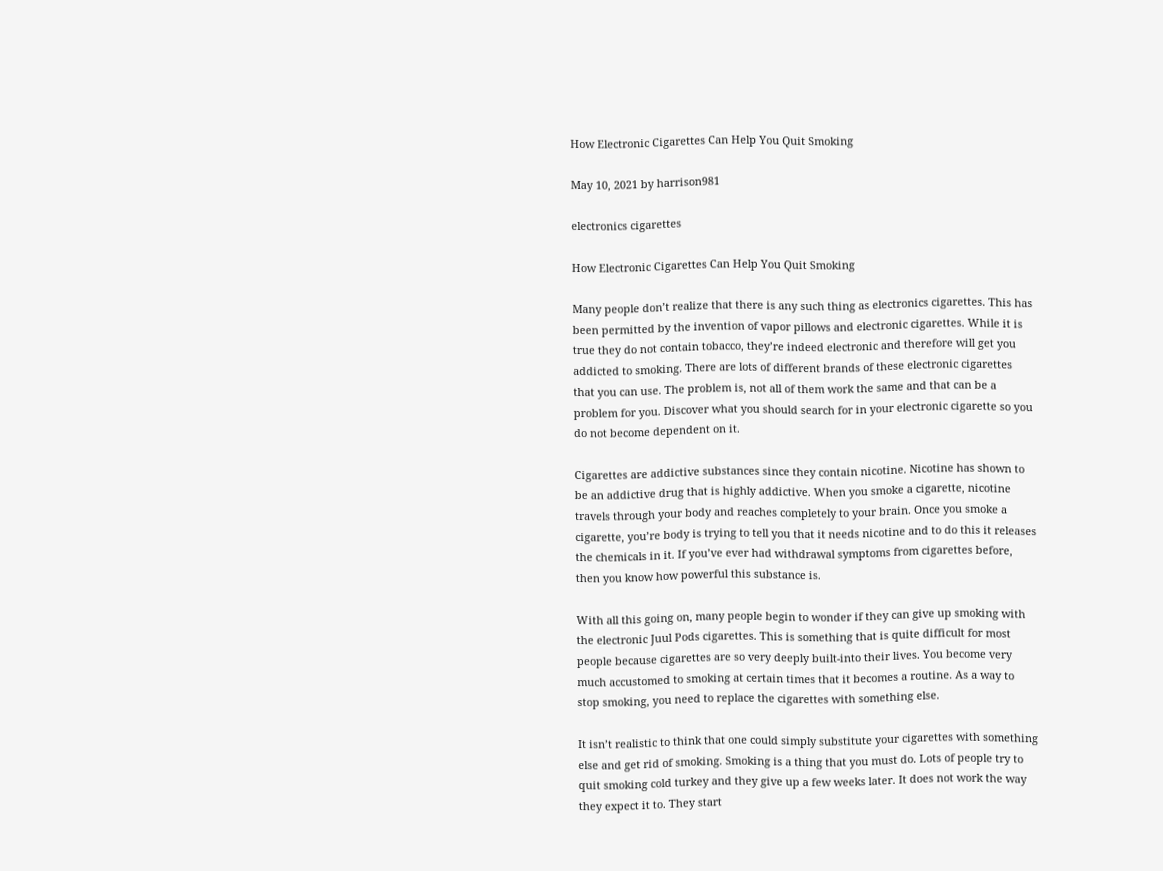How Electronic Cigarettes Can Help You Quit Smoking

May 10, 2021 by harrison981

electronics cigarettes

How Electronic Cigarettes Can Help You Quit Smoking

Many people don’t realize that there is any such thing as electronics cigarettes. This has been permitted by the invention of vapor pillows and electronic cigarettes. While it is true they do not contain tobacco, they’re indeed electronic and therefore will get you addicted to smoking. There are lots of different brands of these electronic cigarettes that you can use. The problem is, not all of them work the same and that can be a problem for you. Discover what you should search for in your electronic cigarette so you do not become dependent on it.

Cigarettes are addictive substances since they contain nicotine. Nicotine has shown to be an addictive drug that is highly addictive. When you smoke a cigarette, nicotine travels through your body and reaches completely to your brain. Once you smoke a cigarette, you’re body is trying to tell you that it needs nicotine and to do this it releases the chemicals in it. If you’ve ever had withdrawal symptoms from cigarettes before, then you know how powerful this substance is.

With all this going on, many people begin to wonder if they can give up smoking with the electronic Juul Pods cigarettes. This is something that is quite difficult for most people because cigarettes are so very deeply built-into their lives. You become very much accustomed to smoking at certain times that it becomes a routine. As a way to stop smoking, you need to replace the cigarettes with something else.

It isn’t realistic to think that one could simply substitute your cigarettes with something else and get rid of smoking. Smoking is a thing that you must do. Lots of people try to quit smoking cold turkey and they give up a few weeks later. It does not work the way they expect it to. They start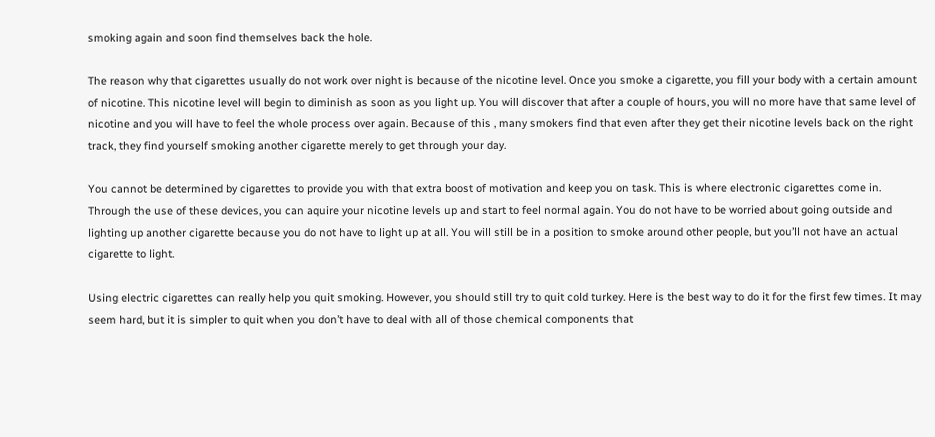smoking again and soon find themselves back the hole.

The reason why that cigarettes usually do not work over night is because of the nicotine level. Once you smoke a cigarette, you fill your body with a certain amount of nicotine. This nicotine level will begin to diminish as soon as you light up. You will discover that after a couple of hours, you will no more have that same level of nicotine and you will have to feel the whole process over again. Because of this , many smokers find that even after they get their nicotine levels back on the right track, they find yourself smoking another cigarette merely to get through your day.

You cannot be determined by cigarettes to provide you with that extra boost of motivation and keep you on task. This is where electronic cigarettes come in. Through the use of these devices, you can aquire your nicotine levels up and start to feel normal again. You do not have to be worried about going outside and lighting up another cigarette because you do not have to light up at all. You will still be in a position to smoke around other people, but you’ll not have an actual cigarette to light.

Using electric cigarettes can really help you quit smoking. However, you should still try to quit cold turkey. Here is the best way to do it for the first few times. It may seem hard, but it is simpler to quit when you don’t have to deal with all of those chemical components that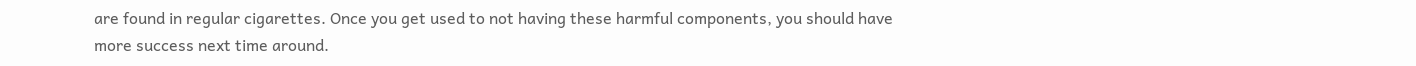are found in regular cigarettes. Once you get used to not having these harmful components, you should have more success next time around.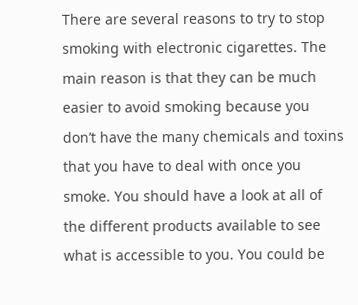There are several reasons to try to stop smoking with electronic cigarettes. The main reason is that they can be much easier to avoid smoking because you don’t have the many chemicals and toxins that you have to deal with once you smoke. You should have a look at all of the different products available to see what is accessible to you. You could be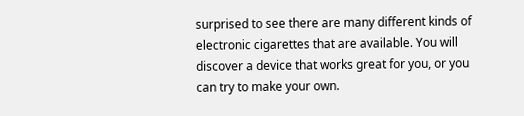surprised to see there are many different kinds of electronic cigarettes that are available. You will discover a device that works great for you, or you can try to make your own.